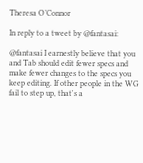Theresa O’Connor

In reply to a tweet by @fantasai:

@fantasai I earnestly believe that you and Tab should edit fewer specs and make fewer changes to the specs you keep editing. If other people in the WG fail to step up, that's a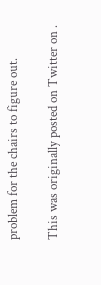problem for the chairs to figure out.

This was originally posted on Twitter on .